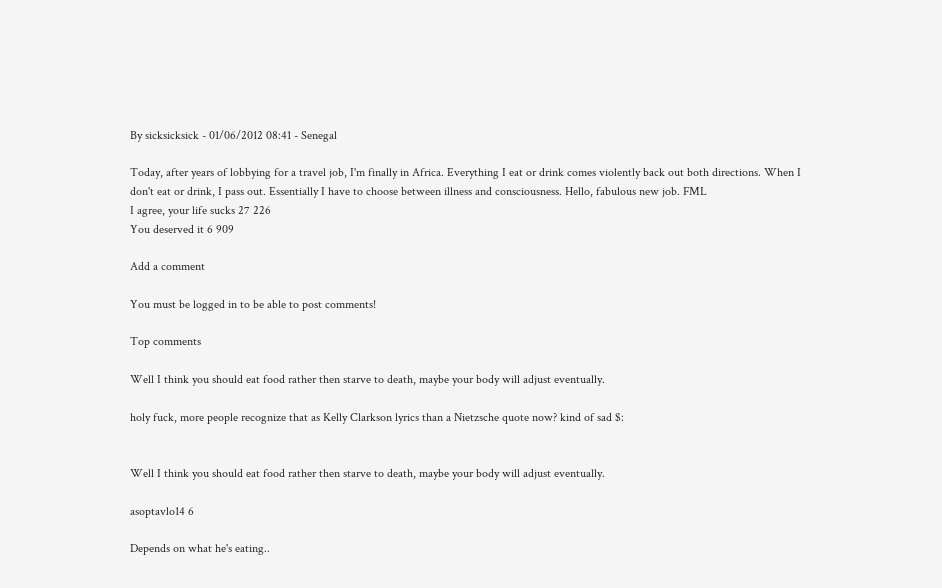By sicksicksick - 01/06/2012 08:41 - Senegal

Today, after years of lobbying for a travel job, I'm finally in Africa. Everything I eat or drink comes violently back out both directions. When I don't eat or drink, I pass out. Essentially I have to choose between illness and consciousness. Hello, fabulous new job. FML
I agree, your life sucks 27 226
You deserved it 6 909

Add a comment

You must be logged in to be able to post comments!

Top comments

Well I think you should eat food rather then starve to death, maybe your body will adjust eventually.

holy fuck, more people recognize that as Kelly Clarkson lyrics than a Nietzsche quote now? kind of sad $:


Well I think you should eat food rather then starve to death, maybe your body will adjust eventually.

asoptavlo14 6

Depends on what he's eating..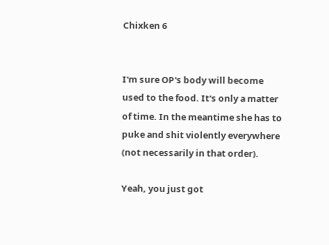Chixken 6


I'm sure OP's body will become used to the food. It's only a matter of time. In the meantime she has to puke and shit violently everywhere (not necessarily in that order).

Yeah, you just got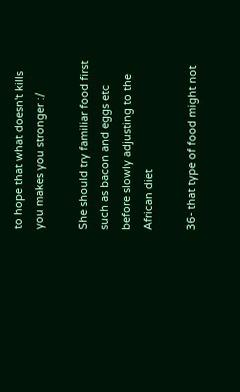to hope that what doesn't kills you makes you stronger :/

She should try familiar food first such as bacon and eggs etc before slowly adjusting to the African diet

36- that type of food might not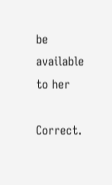be available to her

Correct.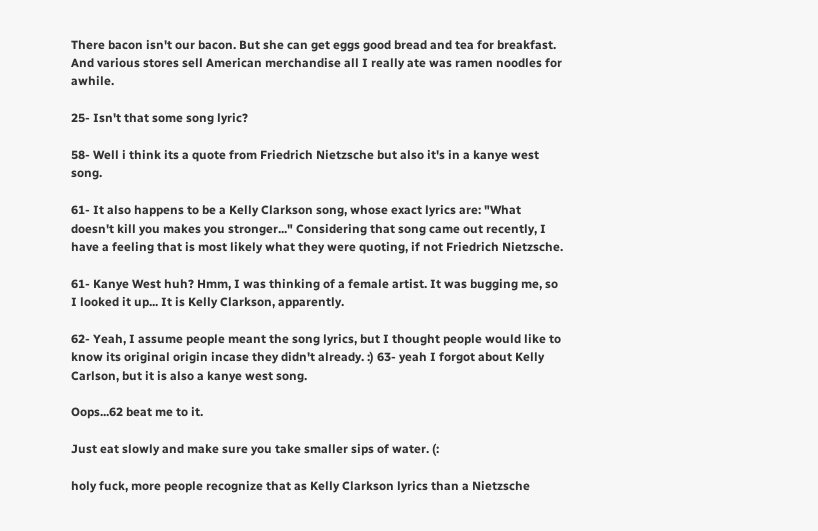There bacon isn't our bacon. But she can get eggs good bread and tea for breakfast. And various stores sell American merchandise all I really ate was ramen noodles for awhile.

25- Isn't that some song lyric?

58- Well i think its a quote from Friedrich Nietzsche but also it's in a kanye west song.

61- It also happens to be a Kelly Clarkson song, whose exact lyrics are: "What doesn't kill you makes you stronger..." Considering that song came out recently, I have a feeling that is most likely what they were quoting, if not Friedrich Nietzsche.

61- Kanye West huh? Hmm, I was thinking of a female artist. It was bugging me, so I looked it up... It is Kelly Clarkson, apparently.

62- Yeah, I assume people meant the song lyrics, but I thought people would like to know its original origin incase they didn't already. :) 63- yeah I forgot about Kelly Carlson, but it is also a kanye west song.

Oops...62 beat me to it.

Just eat slowly and make sure you take smaller sips of water. (:

holy fuck, more people recognize that as Kelly Clarkson lyrics than a Nietzsche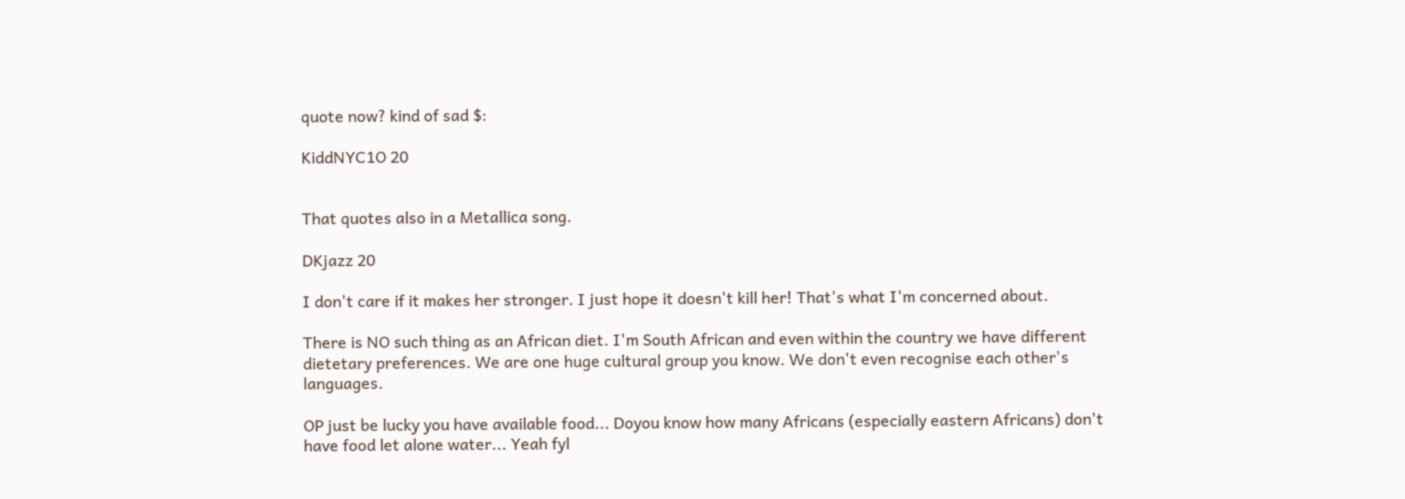quote now? kind of sad $:

KiddNYC1O 20


That quotes also in a Metallica song.

DKjazz 20

I don't care if it makes her stronger. I just hope it doesn't kill her! That's what I'm concerned about.

There is NO such thing as an African diet. I'm South African and even within the country we have different dietetary preferences. We are one huge cultural group you know. We don't even recognise each other's languages.

OP just be lucky you have available food... Doyou know how many Africans (especially eastern Africans) don't have food let alone water... Yeah fyl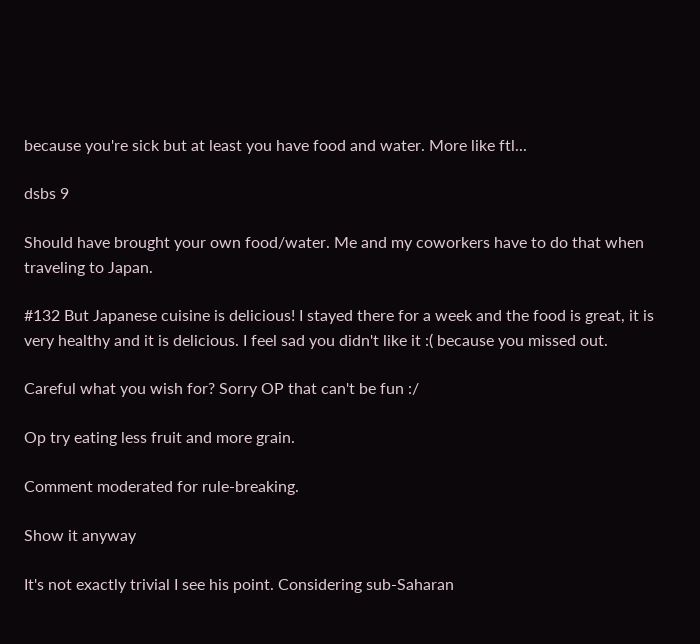because you're sick but at least you have food and water. More like ftl...

dsbs 9

Should have brought your own food/water. Me and my coworkers have to do that when traveling to Japan.

#132 But Japanese cuisine is delicious! I stayed there for a week and the food is great, it is very healthy and it is delicious. I feel sad you didn't like it :( because you missed out.

Careful what you wish for? Sorry OP that can't be fun :/

Op try eating less fruit and more grain.

Comment moderated for rule-breaking.

Show it anyway

It's not exactly trivial I see his point. Considering sub-Saharan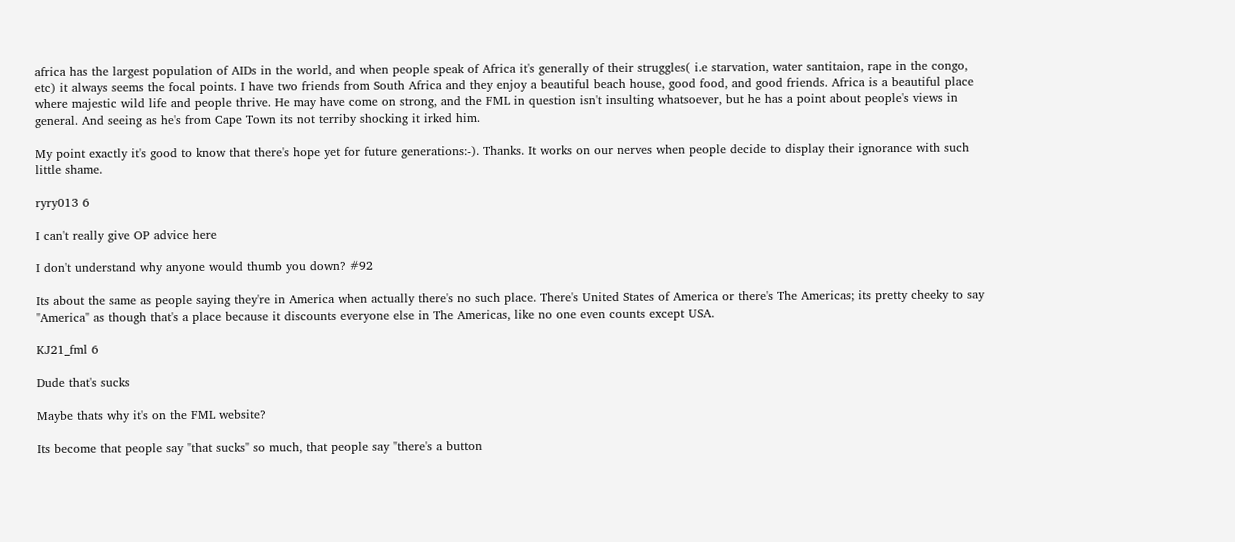africa has the largest population of AIDs in the world, and when people speak of Africa it's generally of their struggles( i.e starvation, water santitaion, rape in the congo, etc) it always seems the focal points. I have two friends from South Africa and they enjoy a beautiful beach house, good food, and good friends. Africa is a beautiful place where majestic wild life and people thrive. He may have come on strong, and the FML in question isn't insulting whatsoever, but he has a point about people's views in general. And seeing as he's from Cape Town its not terriby shocking it irked him.

My point exactly it's good to know that there's hope yet for future generations:-). Thanks. It works on our nerves when people decide to display their ignorance with such little shame.

ryry013 6

I can't really give OP advice here

I don't understand why anyone would thumb you down? #92

Its about the same as people saying they're in America when actually there's no such place. There's United States of America or there's The Americas; its pretty cheeky to say "America" as though that's a place because it discounts everyone else in The Americas, like no one even counts except USA.

KJ21_fml 6

Dude that's sucks

Maybe thats why it's on the FML website?

Its become that people say "that sucks" so much, that people say "there's a button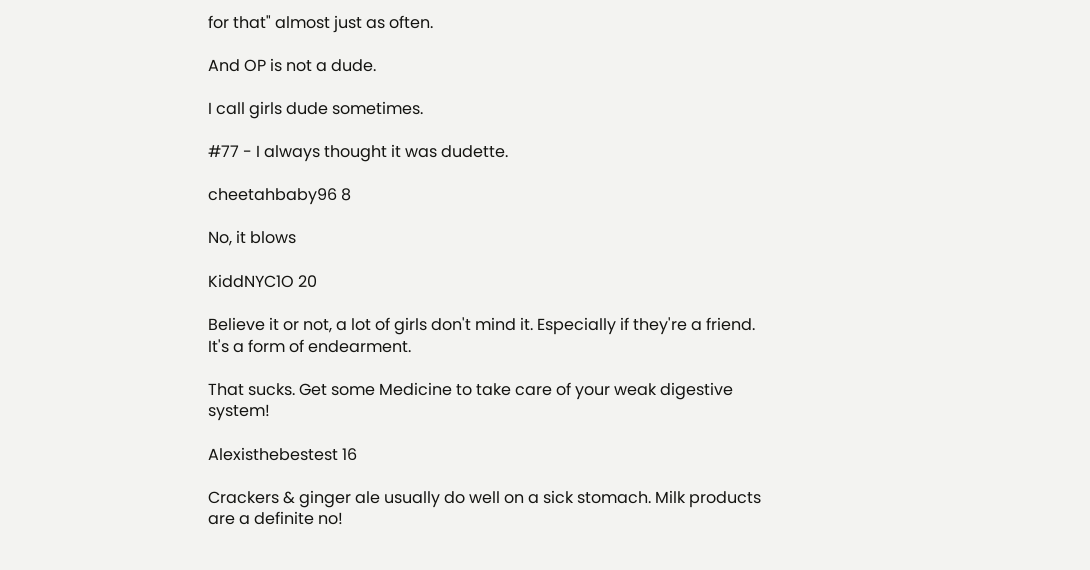for that" almost just as often.

And OP is not a dude.

I call girls dude sometimes.

#77 - I always thought it was dudette.

cheetahbaby96 8

No, it blows

KiddNYC1O 20

Believe it or not, a lot of girls don't mind it. Especially if they're a friend. It's a form of endearment.

That sucks. Get some Medicine to take care of your weak digestive system!

Alexisthebestest 16

Crackers & ginger ale usually do well on a sick stomach. Milk products are a definite no!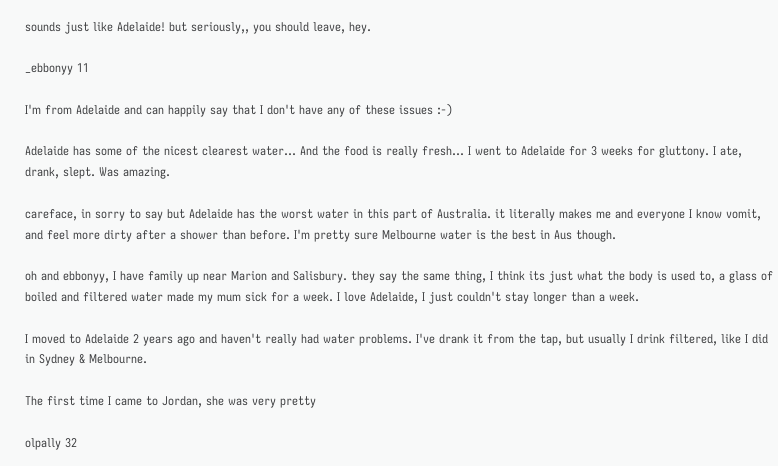sounds just like Adelaide! but seriously,, you should leave, hey.

_ebbonyy 11

I'm from Adelaide and can happily say that I don't have any of these issues :-)

Adelaide has some of the nicest clearest water... And the food is really fresh... I went to Adelaide for 3 weeks for gluttony. I ate, drank, slept. Was amazing.

careface, in sorry to say but Adelaide has the worst water in this part of Australia. it literally makes me and everyone I know vomit, and feel more dirty after a shower than before. I'm pretty sure Melbourne water is the best in Aus though.

oh and ebbonyy, I have family up near Marion and Salisbury. they say the same thing, I think its just what the body is used to, a glass of boiled and filtered water made my mum sick for a week. I love Adelaide, I just couldn't stay longer than a week.

I moved to Adelaide 2 years ago and haven't really had water problems. I've drank it from the tap, but usually I drink filtered, like I did in Sydney & Melbourne.

The first time I came to Jordan, she was very pretty

olpally 32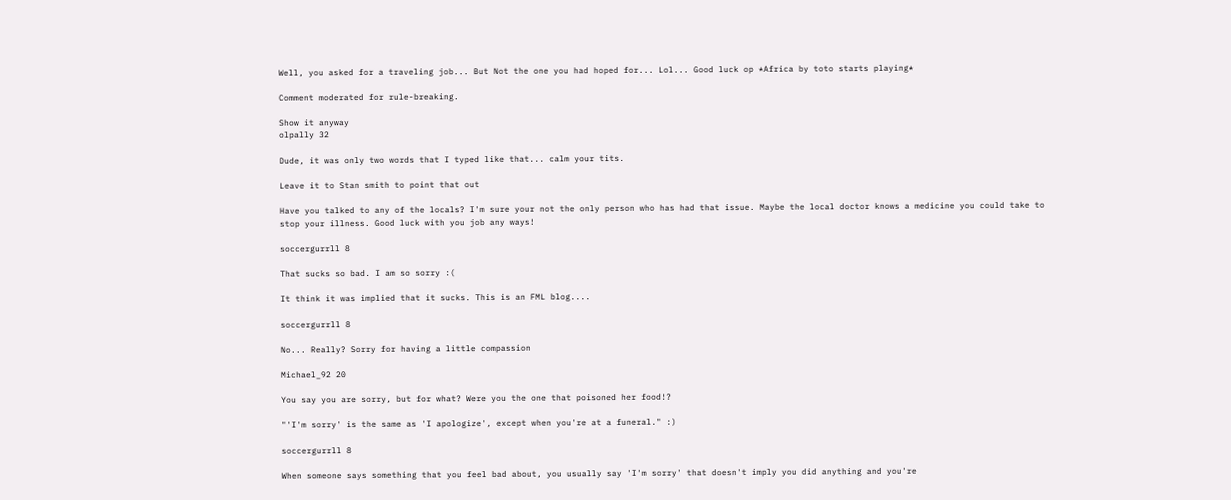Well, you asked for a traveling job... But Not the one you had hoped for... Lol... Good luck op *Africa by toto starts playing*

Comment moderated for rule-breaking.

Show it anyway
olpally 32

Dude, it was only two words that I typed like that... calm your tits.

Leave it to Stan smith to point that out

Have you talked to any of the locals? I'm sure your not the only person who has had that issue. Maybe the local doctor knows a medicine you could take to stop your illness. Good luck with you job any ways!

soccergurrll 8

That sucks so bad. I am so sorry :(

It think it was implied that it sucks. This is an FML blog....

soccergurrll 8

No... Really? Sorry for having a little compassion

Michael_92 20

You say you are sorry, but for what? Were you the one that poisoned her food!?

"'I'm sorry' is the same as 'I apologize', except when you're at a funeral." :)

soccergurrll 8

When someone says something that you feel bad about, you usually say 'I'm sorry' that doesn't imply you did anything and you're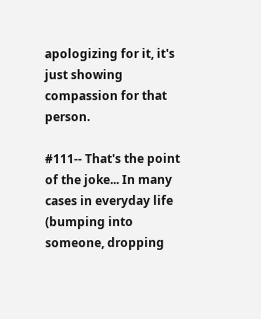apologizing for it, it's just showing compassion for that person.

#111-- That's the point of the joke... In many cases in everyday life (bumping into someone, dropping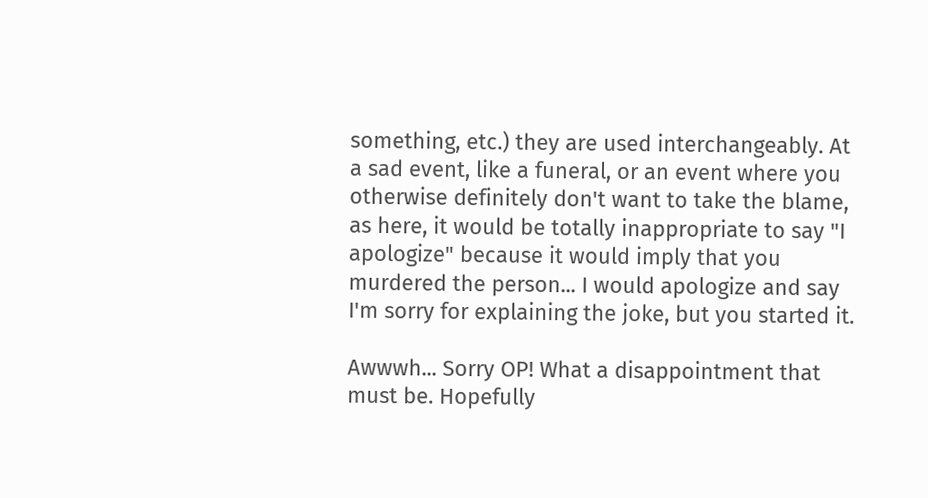something, etc.) they are used interchangeably. At a sad event, like a funeral, or an event where you otherwise definitely don't want to take the blame, as here, it would be totally inappropriate to say "I apologize" because it would imply that you murdered the person... I would apologize and say I'm sorry for explaining the joke, but you started it.

Awwwh... Sorry OP! What a disappointment that must be. Hopefully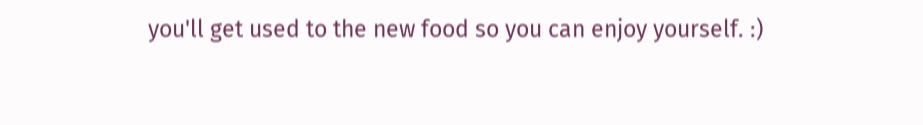you'll get used to the new food so you can enjoy yourself. :)